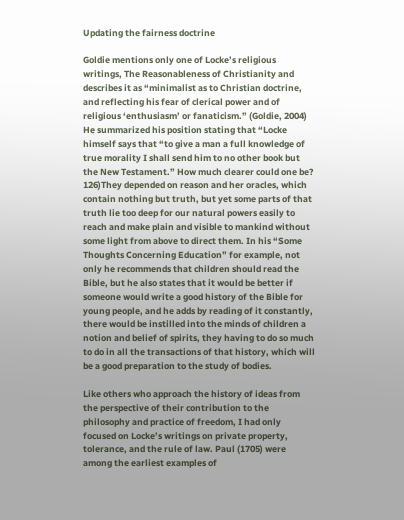Updating the fairness doctrine

Goldie mentions only one of Locke’s religious writings, The Reasonableness of Christianity and describes it as “minimalist as to Christian doctrine, and reflecting his fear of clerical power and of religious ‘enthusiasm’ or fanaticism.” (Goldie, 2004) He summarized his position stating that “Locke himself says that “to give a man a full knowledge of true morality I shall send him to no other book but the New Testament.” How much clearer could one be? 126)They depended on reason and her oracles, which contain nothing but truth, but yet some parts of that truth lie too deep for our natural powers easily to reach and make plain and visible to mankind without some light from above to direct them. In his “Some Thoughts Concerning Education” for example, not only he recommends that children should read the Bible, but he also states that it would be better if someone would write a good history of the Bible for young people, and he adds by reading of it constantly, there would be instilled into the minds of children a notion and belief of spirits, they having to do so much to do in all the transactions of that history, which will be a good preparation to the study of bodies.

Like others who approach the history of ideas from the perspective of their contribution to the philosophy and practice of freedom, I had only focused on Locke’s writings on private property, tolerance, and the rule of law. Paul (1705) were among the earliest examples of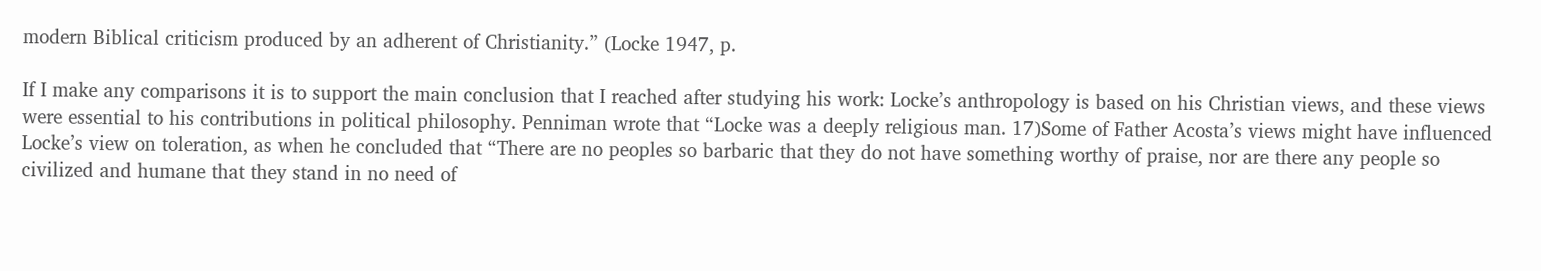modern Biblical criticism produced by an adherent of Christianity.” (Locke 1947, p.

If I make any comparisons it is to support the main conclusion that I reached after studying his work: Locke’s anthropology is based on his Christian views, and these views were essential to his contributions in political philosophy. Penniman wrote that “Locke was a deeply religious man. 17)Some of Father Acosta’s views might have influenced Locke’s view on toleration, as when he concluded that “There are no peoples so barbaric that they do not have something worthy of praise, nor are there any people so civilized and humane that they stand in no need of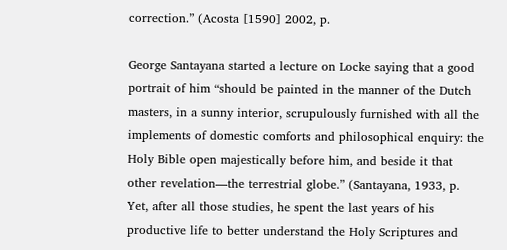correction.” (Acosta [1590] 2002, p.

George Santayana started a lecture on Locke saying that a good portrait of him “should be painted in the manner of the Dutch masters, in a sunny interior, scrupulously furnished with all the implements of domestic comforts and philosophical enquiry: the Holy Bible open majestically before him, and beside it that other revelation—the terrestrial globe.” (Santayana, 1933, p. Yet, after all those studies, he spent the last years of his productive life to better understand the Holy Scriptures and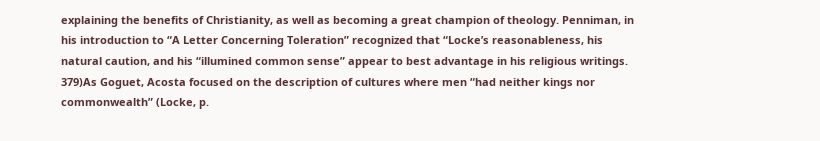explaining the benefits of Christianity, as well as becoming a great champion of theology. Penniman, in his introduction to “A Letter Concerning Toleration” recognized that “Locke’s reasonableness, his natural caution, and his “illumined common sense” appear to best advantage in his religious writings. 379)As Goguet, Acosta focused on the description of cultures where men “had neither kings nor commonwealth” (Locke, p.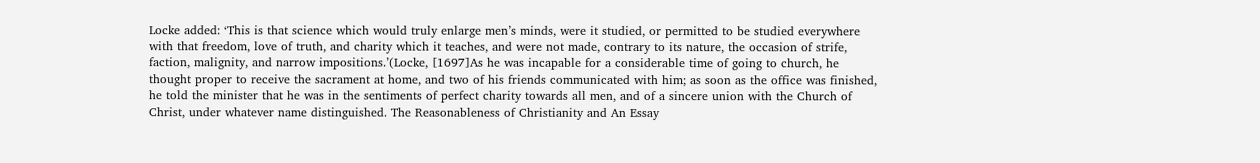Locke added: ‘This is that science which would truly enlarge men’s minds, were it studied, or permitted to be studied everywhere with that freedom, love of truth, and charity which it teaches, and were not made, contrary to its nature, the occasion of strife, faction, malignity, and narrow impositions.’(Locke, [1697]As he was incapable for a considerable time of going to church, he thought proper to receive the sacrament at home, and two of his friends communicated with him; as soon as the office was finished, he told the minister that he was in the sentiments of perfect charity towards all men, and of a sincere union with the Church of Christ, under whatever name distinguished. The Reasonableness of Christianity and An Essay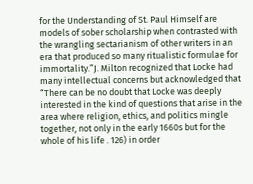for the Understanding of St. Paul Himself are models of sober scholarship when contrasted with the wrangling sectarianism of other writers in an era that produced so many ritualistic formulae for immortality.”J. Milton recognized that Locke had many intellectual concerns but acknowledged that “There can be no doubt that Locke was deeply interested in the kind of questions that arise in the area where religion, ethics, and politics mingle together, not only in the early 1660s but for the whole of his life . 126) in order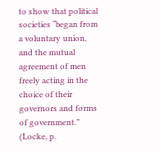to show that political societies “began from a voluntary union, and the mutual agreement of men freely acting in the choice of their governors and forms of government.” (Locke, p.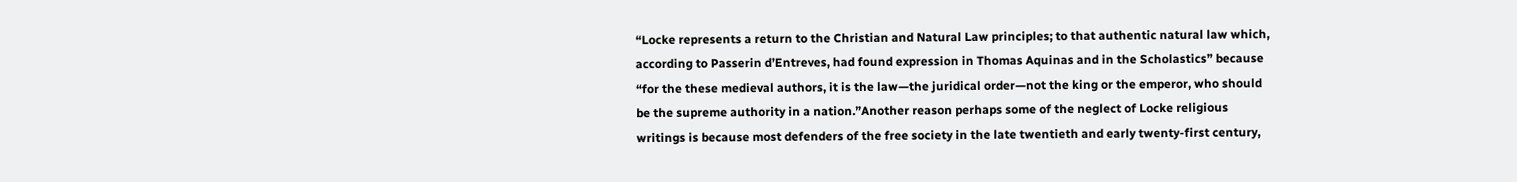“Locke represents a return to the Christian and Natural Law principles; to that authentic natural law which, according to Passerin d’Entreves, had found expression in Thomas Aquinas and in the Scholastics” because “for the these medieval authors, it is the law—the juridical order—not the king or the emperor, who should be the supreme authority in a nation.”Another reason perhaps some of the neglect of Locke religious writings is because most defenders of the free society in the late twentieth and early twenty-first century,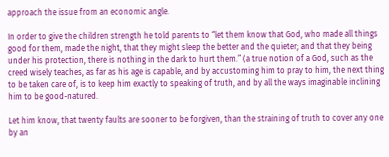approach the issue from an economic angle.

In order to give the children strength he told parents to “let them know that God, who made all things good for them, made the night, that they might sleep the better and the quieter; and that they being under his protection, there is nothing in the dark to hurt them.” (a true notion of a God, such as the creed wisely teaches, as far as his age is capable, and by accustoming him to pray to him, the next thing to be taken care of, is to keep him exactly to speaking of truth, and by all the ways imaginable inclining him to be good-natured.

Let him know, that twenty faults are sooner to be forgiven, than the straining of truth to cover any one by an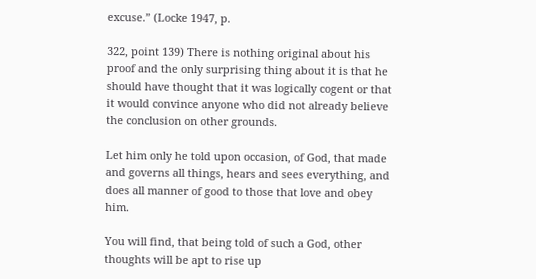excuse.” (Locke 1947, p.

322, point 139) There is nothing original about his proof and the only surprising thing about it is that he should have thought that it was logically cogent or that it would convince anyone who did not already believe the conclusion on other grounds.

Let him only he told upon occasion, of God, that made and governs all things, hears and sees everything, and does all manner of good to those that love and obey him.

You will find, that being told of such a God, other thoughts will be apt to rise up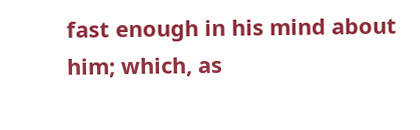fast enough in his mind about him; which, as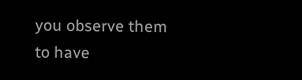you observe them to have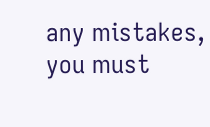any mistakes, you must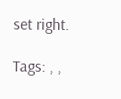set right.

Tags: , ,